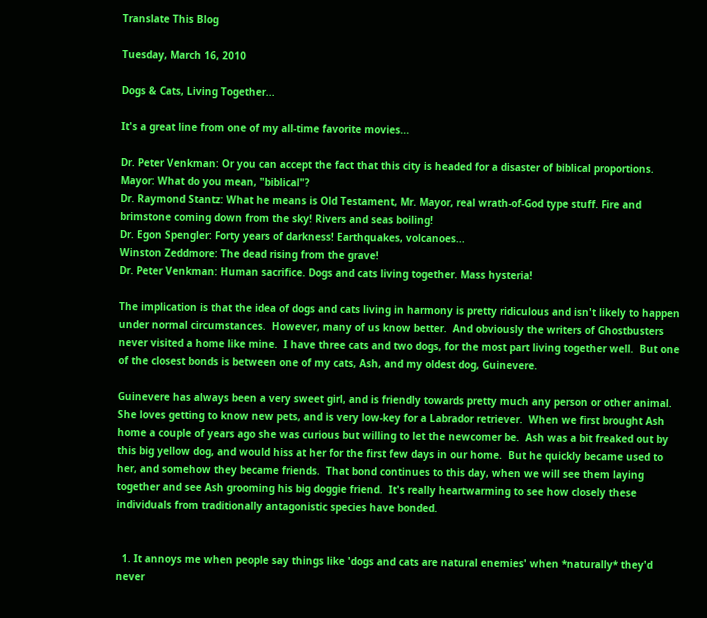Translate This Blog

Tuesday, March 16, 2010

Dogs & Cats, Living Together...

It's a great line from one of my all-time favorite movies...

Dr. Peter Venkman: Or you can accept the fact that this city is headed for a disaster of biblical proportions.
Mayor: What do you mean, "biblical"?
Dr. Raymond Stantz: What he means is Old Testament, Mr. Mayor, real wrath-of-God type stuff. Fire and brimstone coming down from the sky! Rivers and seas boiling!
Dr. Egon Spengler: Forty years of darkness! Earthquakes, volcanoes...
Winston Zeddmore: The dead rising from the grave!
Dr. Peter Venkman: Human sacrifice. Dogs and cats living together. Mass hysteria!

The implication is that the idea of dogs and cats living in harmony is pretty ridiculous and isn't likely to happen under normal circumstances.  However, many of us know better.  And obviously the writers of Ghostbusters never visited a home like mine.  I have three cats and two dogs, for the most part living together well.  But one of the closest bonds is between one of my cats, Ash, and my oldest dog, Guinevere.

Guinevere has always been a very sweet girl, and is friendly towards pretty much any person or other animal.  She loves getting to know new pets, and is very low-key for a Labrador retriever.  When we first brought Ash home a couple of years ago she was curious but willing to let the newcomer be.  Ash was a bit freaked out by this big yellow dog, and would hiss at her for the first few days in our home.  But he quickly became used to her, and somehow they became friends.  That bond continues to this day, when we will see them laying together and see Ash grooming his big doggie friend.  It's really heartwarming to see how closely these individuals from traditionally antagonistic species have bonded.


  1. It annoys me when people say things like 'dogs and cats are natural enemies' when *naturally* they'd never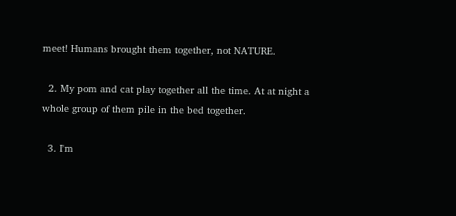meet! Humans brought them together, not NATURE.

  2. My pom and cat play together all the time. At at night a whole group of them pile in the bed together.

  3. I'm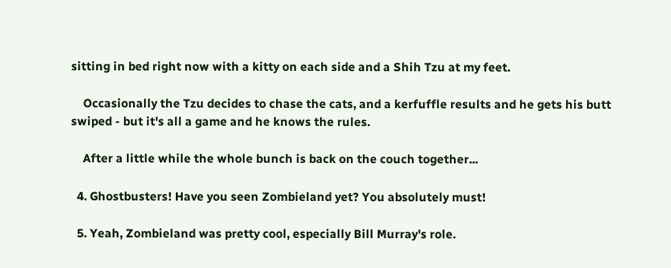sitting in bed right now with a kitty on each side and a Shih Tzu at my feet.

    Occasionally the Tzu decides to chase the cats, and a kerfuffle results and he gets his butt swiped - but it's all a game and he knows the rules.

    After a little while the whole bunch is back on the couch together...

  4. Ghostbusters! Have you seen Zombieland yet? You absolutely must!

  5. Yeah, Zombieland was pretty cool, especially Bill Murray's role.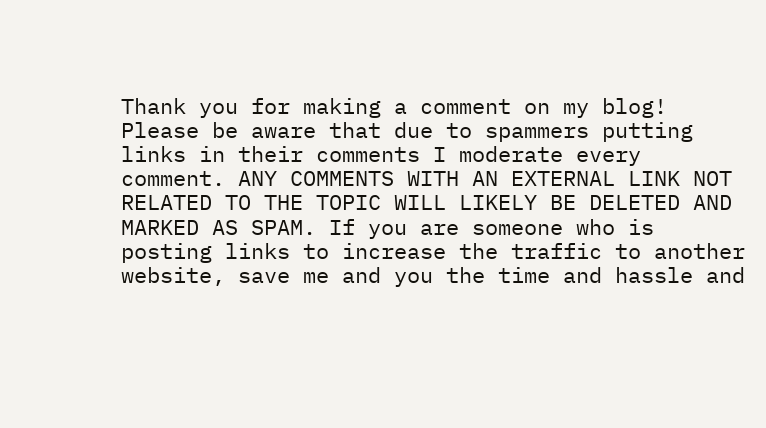Thank you for making a comment on my blog! Please be aware that due to spammers putting links in their comments I moderate every comment. ANY COMMENTS WITH AN EXTERNAL LINK NOT RELATED TO THE TOPIC WILL LIKELY BE DELETED AND MARKED AS SPAM. If you are someone who is posting links to increase the traffic to another website, save me and you the time and hassle and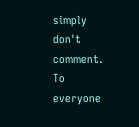simply don't comment. To everyone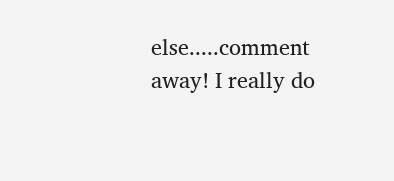else.....comment away! I really do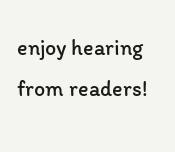enjoy hearing from readers!